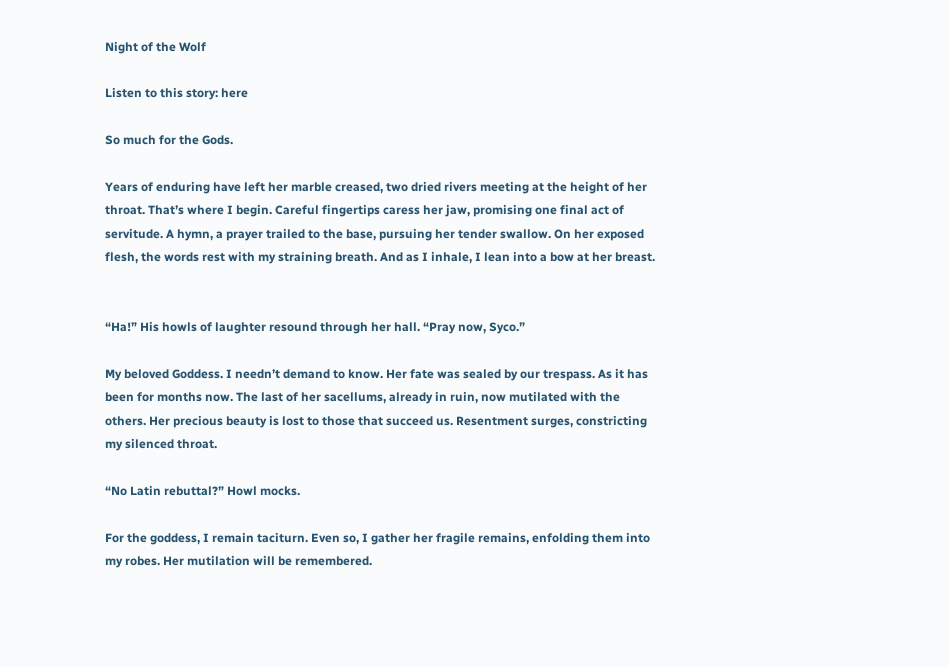Night of the Wolf

Listen to this story: here

So much for the Gods.

Years of enduring have left her marble creased, two dried rivers meeting at the height of her throat. That’s where I begin. Careful fingertips caress her jaw, promising one final act of servitude. A hymn, a prayer trailed to the base, pursuing her tender swallow. On her exposed flesh, the words rest with my straining breath. And as I inhale, I lean into a bow at her breast.


“Ha!” His howls of laughter resound through her hall. “Pray now, Syco.”

My beloved Goddess. I needn’t demand to know. Her fate was sealed by our trespass. As it has been for months now. The last of her sacellums, already in ruin, now mutilated with the others. Her precious beauty is lost to those that succeed us. Resentment surges, constricting my silenced throat.

“No Latin rebuttal?” Howl mocks.

For the goddess, I remain taciturn. Even so, I gather her fragile remains, enfolding them into my robes. Her mutilation will be remembered.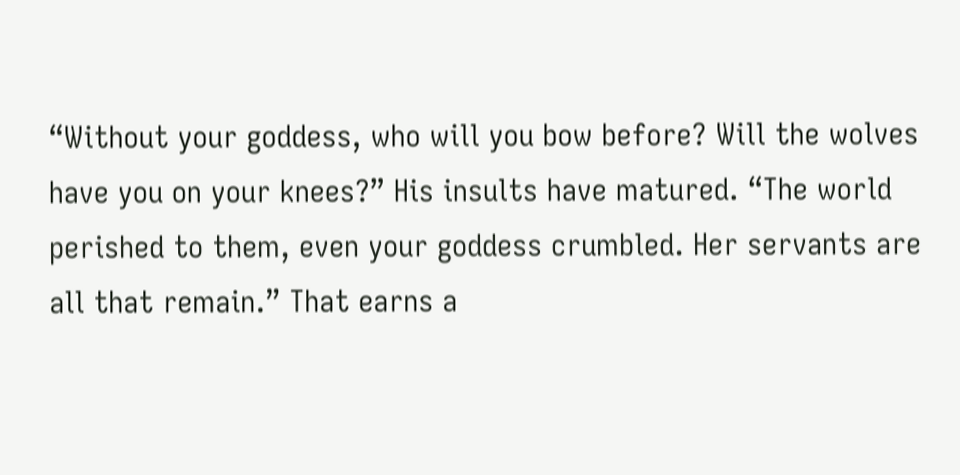“Without your goddess, who will you bow before? Will the wolves have you on your knees?” His insults have matured. “The world perished to them, even your goddess crumbled. Her servants are all that remain.” That earns a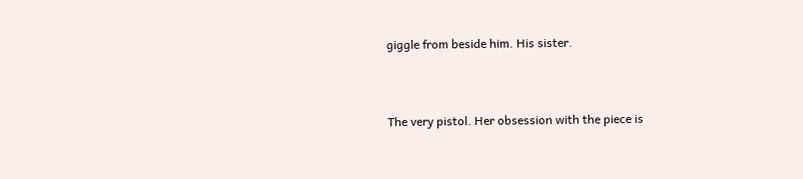giggle from beside him. His sister.


The very pistol. Her obsession with the piece is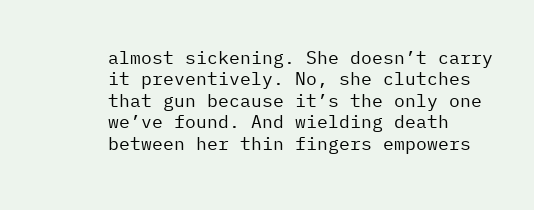almost sickening. She doesn’t carry it preventively. No, she clutches that gun because it’s the only one we’ve found. And wielding death between her thin fingers empowers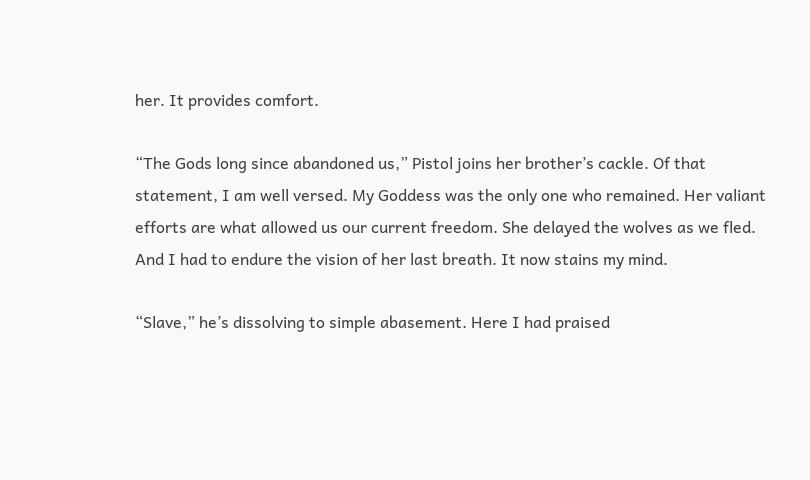her. It provides comfort.

“The Gods long since abandoned us,” Pistol joins her brother’s cackle. Of that statement, I am well versed. My Goddess was the only one who remained. Her valiant efforts are what allowed us our current freedom. She delayed the wolves as we fled. And I had to endure the vision of her last breath. It now stains my mind.

“Slave,” he’s dissolving to simple abasement. Here I had praised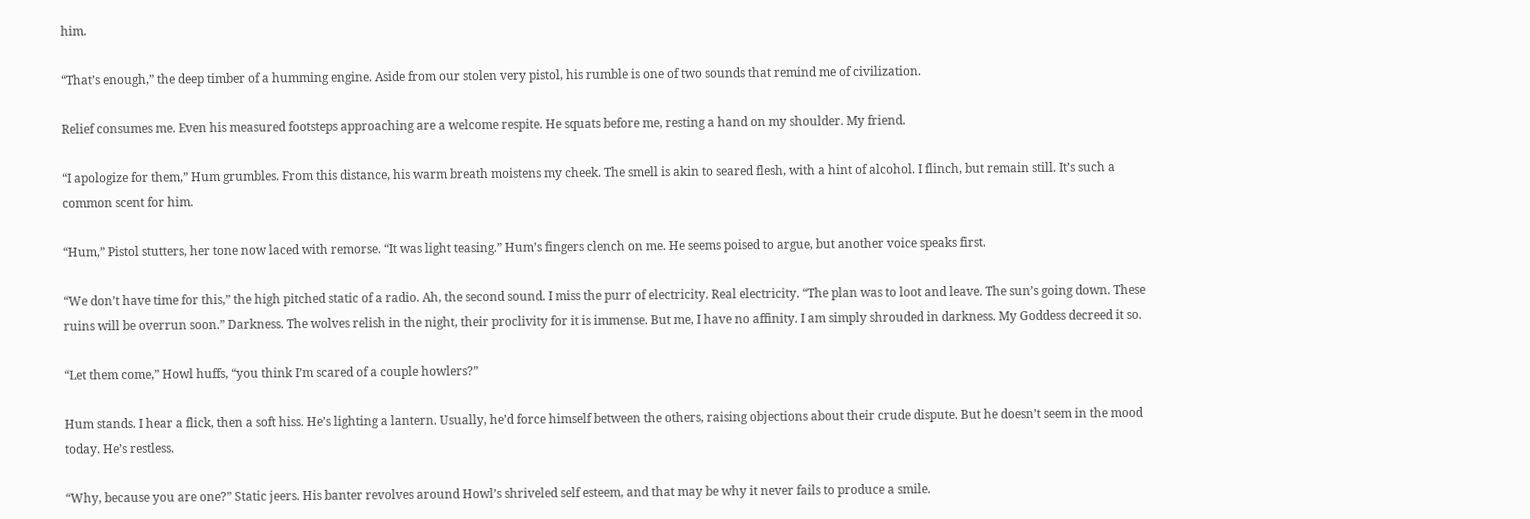him.

“That’s enough,” the deep timber of a humming engine. Aside from our stolen very pistol, his rumble is one of two sounds that remind me of civilization.

Relief consumes me. Even his measured footsteps approaching are a welcome respite. He squats before me, resting a hand on my shoulder. My friend.

“I apologize for them,” Hum grumbles. From this distance, his warm breath moistens my cheek. The smell is akin to seared flesh, with a hint of alcohol. I flinch, but remain still. It’s such a common scent for him.

“Hum,” Pistol stutters, her tone now laced with remorse. “It was light teasing.” Hum’s fingers clench on me. He seems poised to argue, but another voice speaks first.

“We don’t have time for this,” the high pitched static of a radio. Ah, the second sound. I miss the purr of electricity. Real electricity. “The plan was to loot and leave. The sun’s going down. These ruins will be overrun soon.” Darkness. The wolves relish in the night, their proclivity for it is immense. But me, I have no affinity. I am simply shrouded in darkness. My Goddess decreed it so.

“Let them come,” Howl huffs, “you think I’m scared of a couple howlers?”

Hum stands. I hear a flick, then a soft hiss. He’s lighting a lantern. Usually, he’d force himself between the others, raising objections about their crude dispute. But he doesn’t seem in the mood today. He’s restless.

“Why, because you are one?” Static jeers. His banter revolves around Howl’s shriveled self esteem, and that may be why it never fails to produce a smile.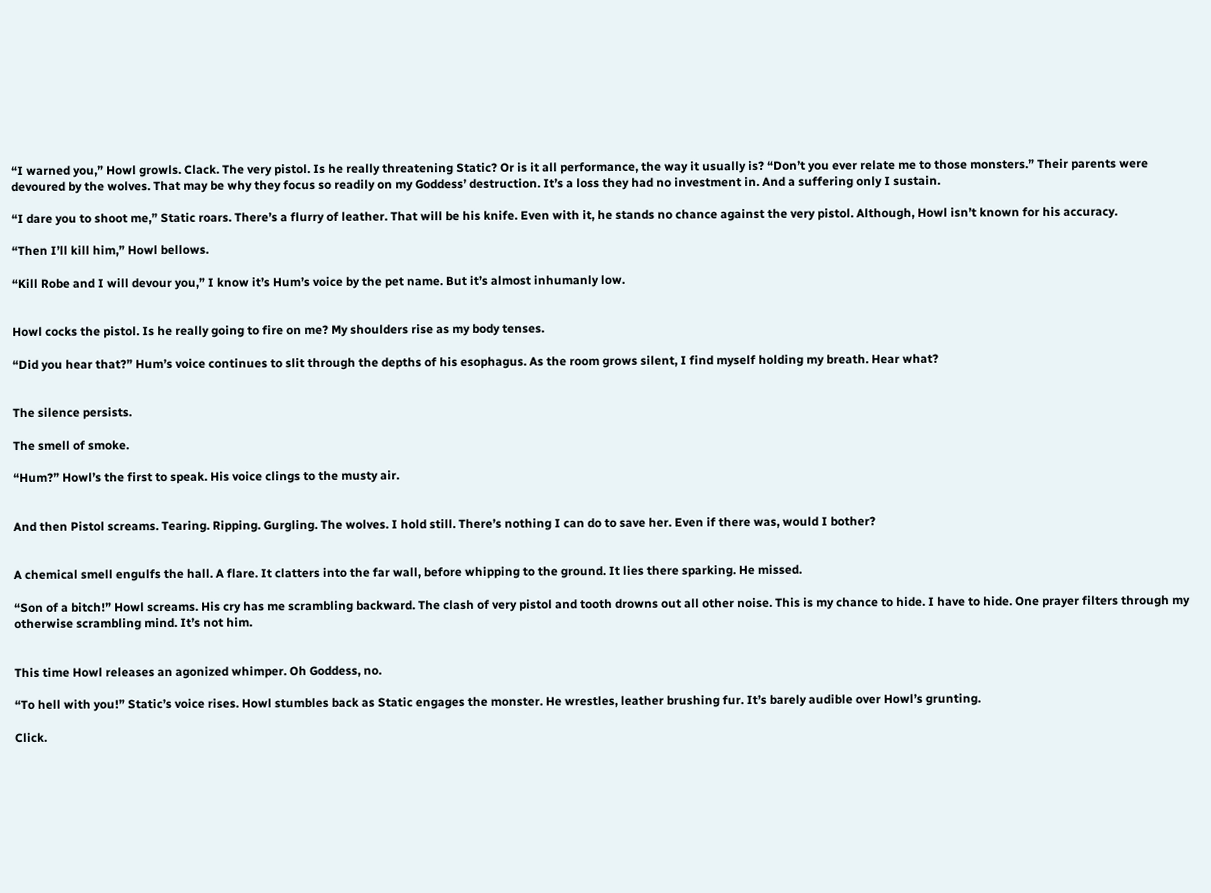“I warned you,” Howl growls. Clack. The very pistol. Is he really threatening Static? Or is it all performance, the way it usually is? “Don’t you ever relate me to those monsters.” Their parents were devoured by the wolves. That may be why they focus so readily on my Goddess’ destruction. It’s a loss they had no investment in. And a suffering only I sustain.

“I dare you to shoot me,” Static roars. There’s a flurry of leather. That will be his knife. Even with it, he stands no chance against the very pistol. Although, Howl isn’t known for his accuracy.

“Then I’ll kill him,” Howl bellows.

“Kill Robe and I will devour you,” I know it’s Hum’s voice by the pet name. But it’s almost inhumanly low.


Howl cocks the pistol. Is he really going to fire on me? My shoulders rise as my body tenses.

“Did you hear that?” Hum’s voice continues to slit through the depths of his esophagus. As the room grows silent, I find myself holding my breath. Hear what?


The silence persists.

The smell of smoke.

“Hum?” Howl’s the first to speak. His voice clings to the musty air.


And then Pistol screams. Tearing. Ripping. Gurgling. The wolves. I hold still. There’s nothing I can do to save her. Even if there was, would I bother?


A chemical smell engulfs the hall. A flare. It clatters into the far wall, before whipping to the ground. It lies there sparking. He missed.

“Son of a bitch!” Howl screams. His cry has me scrambling backward. The clash of very pistol and tooth drowns out all other noise. This is my chance to hide. I have to hide. One prayer filters through my otherwise scrambling mind. It’s not him.


This time Howl releases an agonized whimper. Oh Goddess, no.

“To hell with you!” Static’s voice rises. Howl stumbles back as Static engages the monster. He wrestles, leather brushing fur. It’s barely audible over Howl’s grunting.

Click.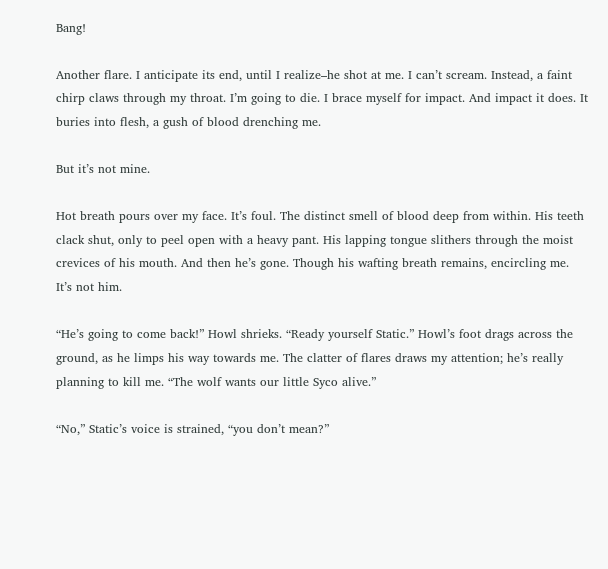Bang!

Another flare. I anticipate its end, until I realize–he shot at me. I can’t scream. Instead, a faint chirp claws through my throat. I’m going to die. I brace myself for impact. And impact it does. It buries into flesh, a gush of blood drenching me.

But it’s not mine.

Hot breath pours over my face. It’s foul. The distinct smell of blood deep from within. His teeth clack shut, only to peel open with a heavy pant. His lapping tongue slithers through the moist crevices of his mouth. And then he’s gone. Though his wafting breath remains, encircling me. It’s not him.

“He’s going to come back!” Howl shrieks. “Ready yourself Static.” Howl’s foot drags across the ground, as he limps his way towards me. The clatter of flares draws my attention; he’s really planning to kill me. “The wolf wants our little Syco alive.”

“No,” Static’s voice is strained, “you don’t mean?”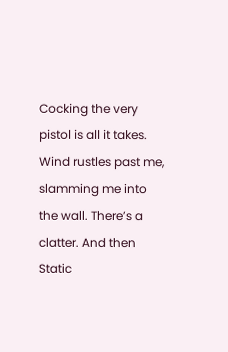Cocking the very pistol is all it takes. Wind rustles past me, slamming me into the wall. There’s a clatter. And then Static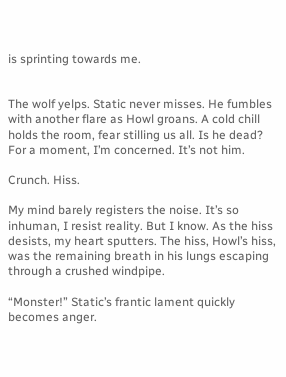is sprinting towards me.


The wolf yelps. Static never misses. He fumbles with another flare as Howl groans. A cold chill holds the room, fear stilling us all. Is he dead? For a moment, I’m concerned. It’s not him.

Crunch. Hiss.

My mind barely registers the noise. It’s so inhuman, I resist reality. But I know. As the hiss desists, my heart sputters. The hiss, Howl’s hiss, was the remaining breath in his lungs escaping through a crushed windpipe.

“Monster!” Static’s frantic lament quickly becomes anger.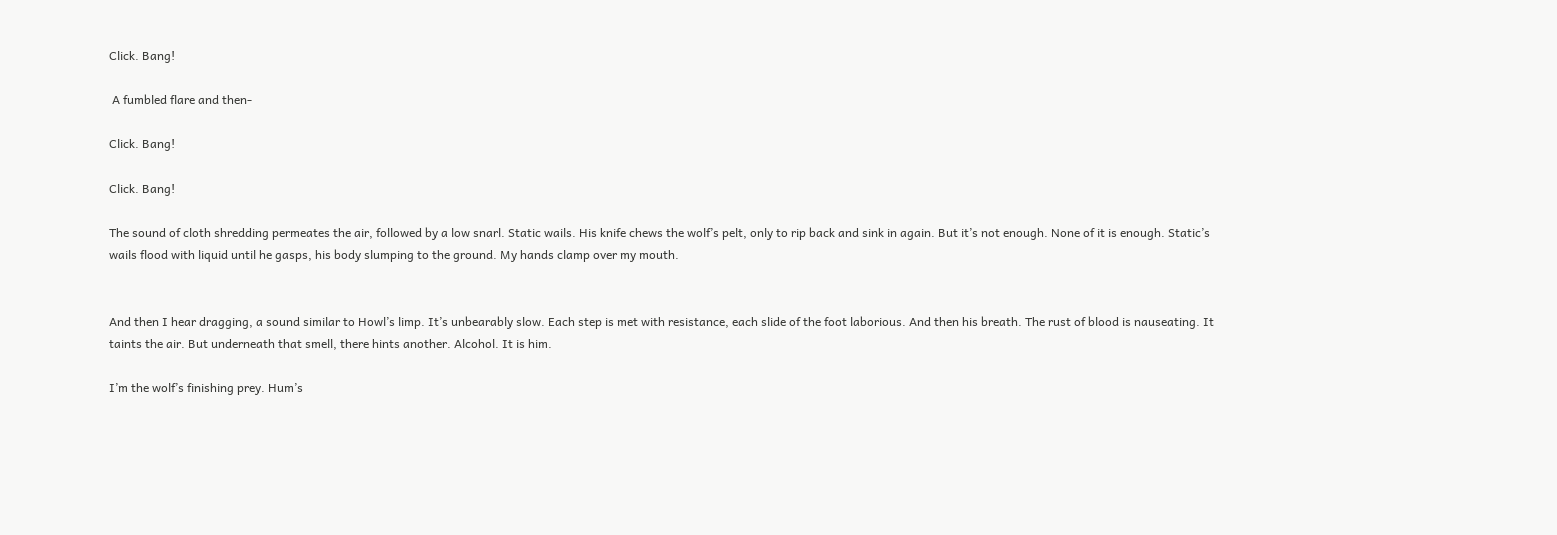Click. Bang!

 A fumbled flare and then-

Click. Bang!

Click. Bang!

The sound of cloth shredding permeates the air, followed by a low snarl. Static wails. His knife chews the wolf’s pelt, only to rip back and sink in again. But it’s not enough. None of it is enough. Static’s wails flood with liquid until he gasps, his body slumping to the ground. My hands clamp over my mouth.


And then I hear dragging, a sound similar to Howl’s limp. It’s unbearably slow. Each step is met with resistance, each slide of the foot laborious. And then his breath. The rust of blood is nauseating. It taints the air. But underneath that smell, there hints another. Alcohol. It is him.

I’m the wolf’s finishing prey. Hum’s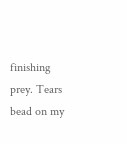finishing prey. Tears bead on my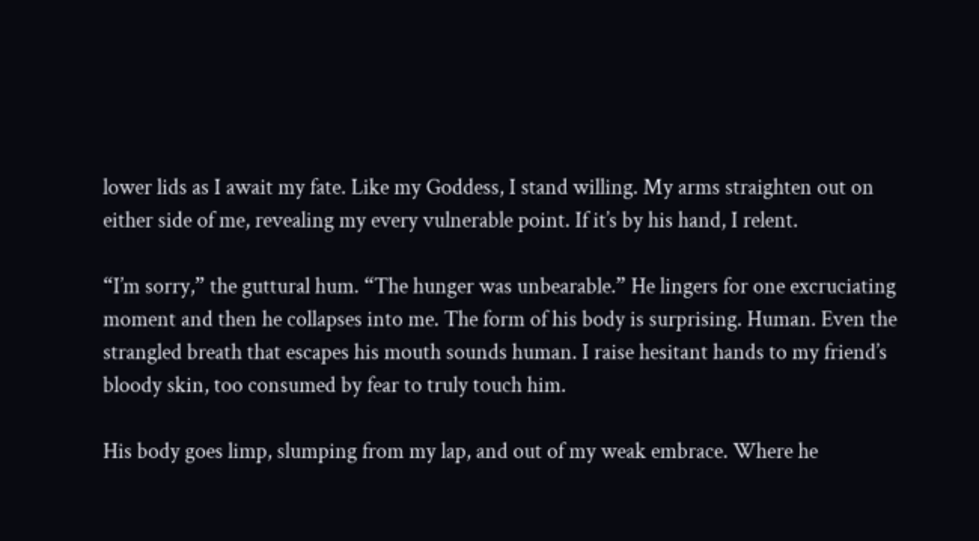lower lids as I await my fate. Like my Goddess, I stand willing. My arms straighten out on either side of me, revealing my every vulnerable point. If it’s by his hand, I relent.

“I’m sorry,” the guttural hum. “The hunger was unbearable.” He lingers for one excruciating moment and then he collapses into me. The form of his body is surprising. Human. Even the strangled breath that escapes his mouth sounds human. I raise hesitant hands to my friend’s bloody skin, too consumed by fear to truly touch him.

His body goes limp, slumping from my lap, and out of my weak embrace. Where he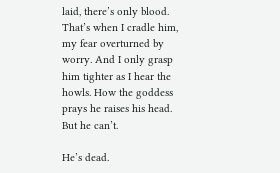laid, there’s only blood. That’s when I cradle him, my fear overturned by worry. And I only grasp him tighter as I hear the howls. How the goddess prays he raises his head. But he can’t.

He’s dead.